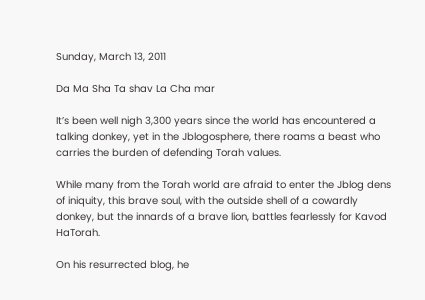Sunday, March 13, 2011

Da Ma Sha Ta shav La Cha mar

It’s been well nigh 3,300 years since the world has encountered a talking donkey, yet in the Jblogosphere, there roams a beast who carries the burden of defending Torah values.

While many from the Torah world are afraid to enter the Jblog dens of iniquity, this brave soul, with the outside shell of a cowardly donkey, but the innards of a brave lion, battles fearlessly for Kavod HaTorah.

On his resurrected blog, he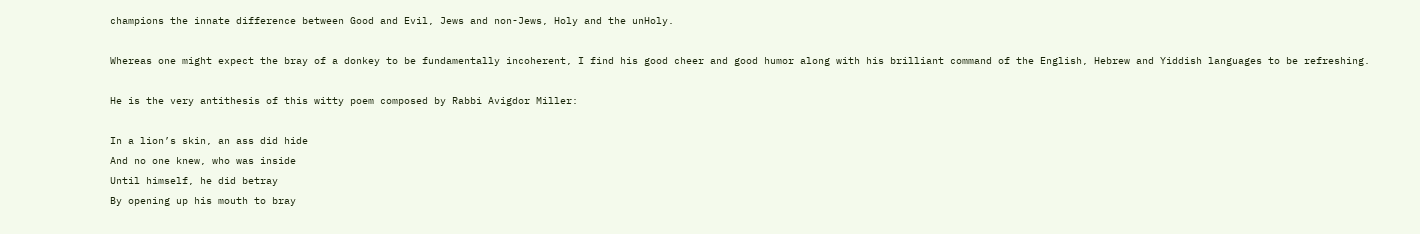champions the innate difference between Good and Evil, Jews and non-Jews, Holy and the unHoly.

Whereas one might expect the bray of a donkey to be fundamentally incoherent, I find his good cheer and good humor along with his brilliant command of the English, Hebrew and Yiddish languages to be refreshing.

He is the very antithesis of this witty poem composed by Rabbi Avigdor Miller:

In a lion’s skin, an ass did hide
And no one knew, who was inside
Until himself, he did betray
By opening up his mouth to bray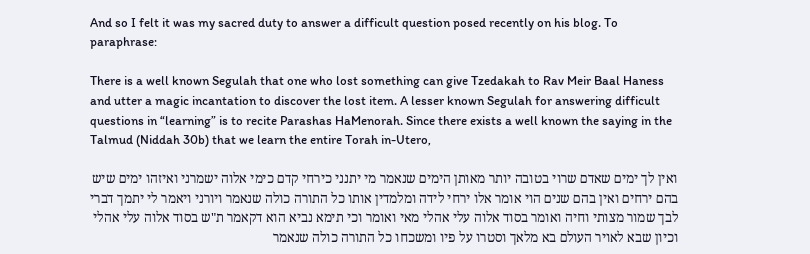And so I felt it was my sacred duty to answer a difficult question posed recently on his blog. To paraphrase:

There is a well known Segulah that one who lost something can give Tzedakah to Rav Meir Baal Haness and utter a magic incantation to discover the lost item. A lesser known Segulah for answering difficult questions in “learning” is to recite Parashas HaMenorah. Since there exists a well known the saying in the Talmud (Niddah 30b) that we learn the entire Torah in-Utero,

ואין לך ימים שאדם שרוי בטובה יותר מאותן הימים שנאמר מי יתנני כירחי קדם כימי אלוה ישמרני ואיזהו ימים שיש בהם ירחים ואין בהם שנים הוי אומר אלו ירחי לידה ומלמדין אותו כל התורה כולה שנאמר ויורני ויאמר לי יתמך דברי לבך שמור מצותי וחיה ואומר בסוד אלוה עלי אהלי מאי ואומר וכי תימא נביא הוא דקאמר ת"ש בסוד אלוה עלי אהלי וכיון שבא לאויר העולם בא מלאך וסטרו על פיו ומשכחו כל התורה כולה שנאמר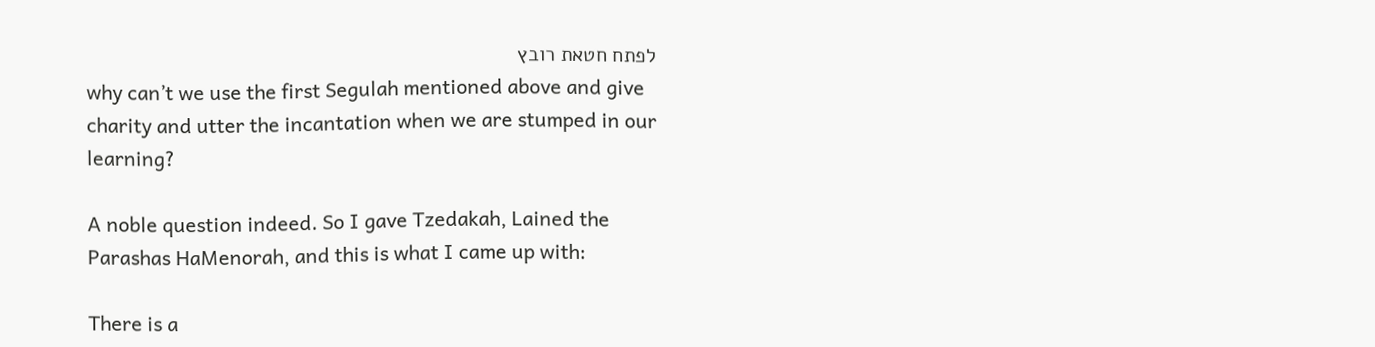לפתח חטאת רובץ
why can’t we use the first Segulah mentioned above and give charity and utter the incantation when we are stumped in our learning?

A noble question indeed. So I gave Tzedakah, Lained the Parashas HaMenorah, and this is what I came up with:

There is a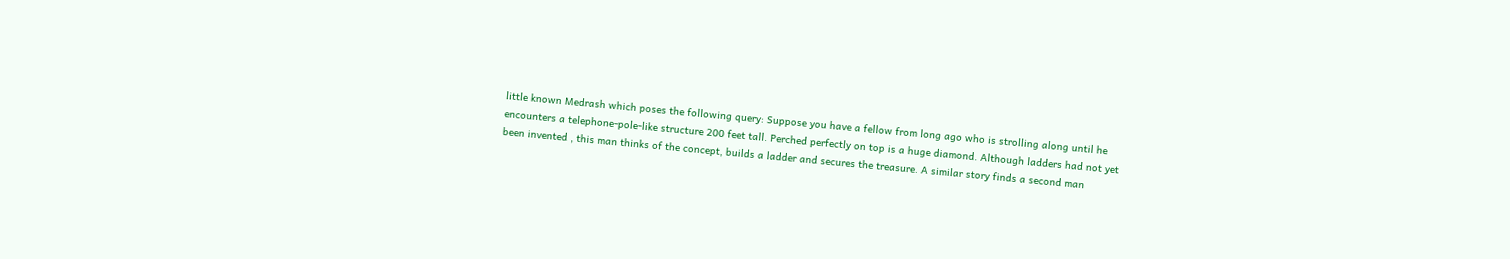little known Medrash which poses the following query: Suppose you have a fellow from long ago who is strolling along until he encounters a telephone-pole-like structure 200 feet tall. Perched perfectly on top is a huge diamond. Although ladders had not yet been invented , this man thinks of the concept, builds a ladder and secures the treasure. A similar story finds a second man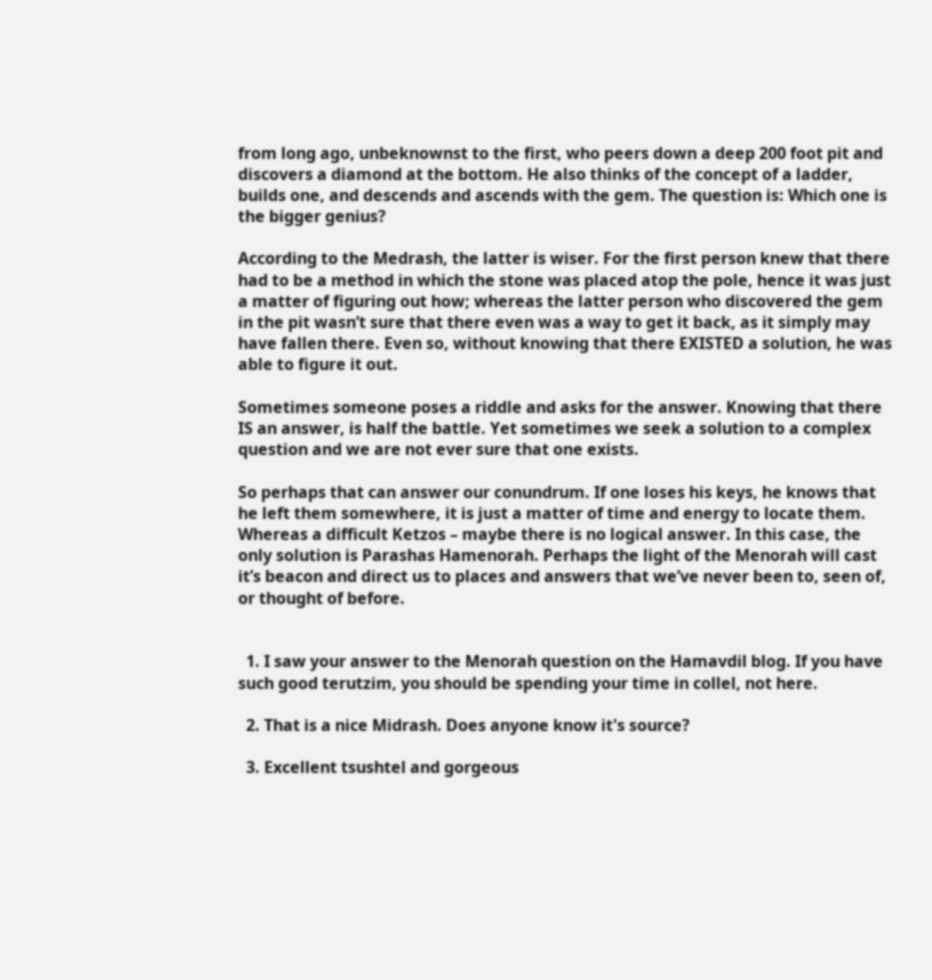from long ago, unbeknownst to the first, who peers down a deep 200 foot pit and discovers a diamond at the bottom. He also thinks of the concept of a ladder, builds one, and descends and ascends with the gem. The question is: Which one is the bigger genius?

According to the Medrash, the latter is wiser. For the first person knew that there had to be a method in which the stone was placed atop the pole, hence it was just a matter of figuring out how; whereas the latter person who discovered the gem in the pit wasn’t sure that there even was a way to get it back, as it simply may have fallen there. Even so, without knowing that there EXISTED a solution, he was able to figure it out.

Sometimes someone poses a riddle and asks for the answer. Knowing that there IS an answer, is half the battle. Yet sometimes we seek a solution to a complex question and we are not ever sure that one exists.

So perhaps that can answer our conundrum. If one loses his keys, he knows that he left them somewhere, it is just a matter of time and energy to locate them. Whereas a difficult Ketzos – maybe there is no logical answer. In this case, the only solution is Parashas Hamenorah. Perhaps the light of the Menorah will cast it’s beacon and direct us to places and answers that we’ve never been to, seen of, or thought of before.


  1. I saw your answer to the Menorah question on the Hamavdil blog. If you have such good terutzim, you should be spending your time in collel, not here.

  2. That is a nice Midrash. Does anyone know it's source?

  3. Excellent tsushtel and gorgeous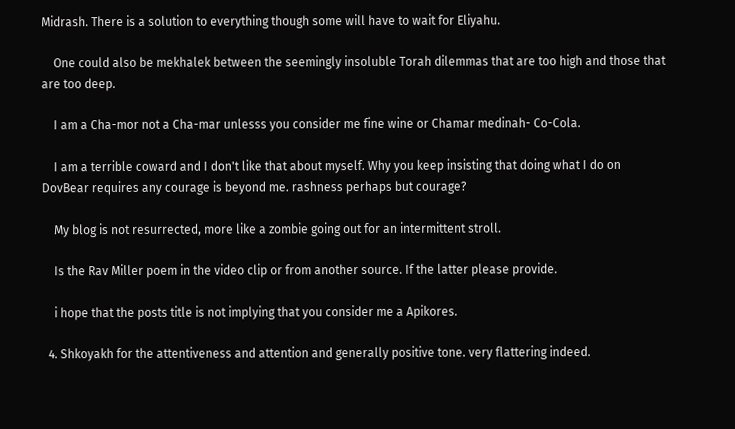Midrash. There is a solution to everything though some will have to wait for Eliyahu.

    One could also be mekhalek between the seemingly insoluble Torah dilemmas that are too high and those that are too deep.

    I am a Cha-mor not a Cha-mar unlesss you consider me fine wine or Chamar medinah- Co-Cola.

    I am a terrible coward and I don't like that about myself. Why you keep insisting that doing what I do on DovBear requires any courage is beyond me. rashness perhaps but courage?

    My blog is not resurrected, more like a zombie going out for an intermittent stroll.

    Is the Rav Miller poem in the video clip or from another source. If the latter please provide.

    i hope that the posts title is not implying that you consider me a Apikores.

  4. Shkoyakh for the attentiveness and attention and generally positive tone. very flattering indeed.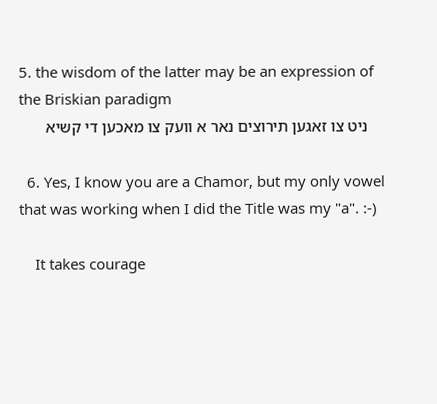5. the wisdom of the latter may be an expression of the Briskian paradigm
    ניט צו זאגען תירוצים נאר א וועק צו מאכען די קשיא

  6. Yes, I know you are a Chamor, but my only vowel that was working when I did the Title was my "a". :-)

    It takes courage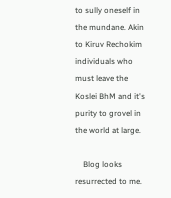to sully oneself in the mundane. Akin to Kiruv Rechokim individuals who must leave the Koslei BhM and it's purity to grovel in the world at large.

    Blog looks resurrected to me.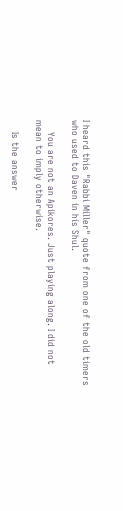I heard this "Rabbi Miller" quote from one of the old timers who used to Daven in his Shul.

    You are not an Apikores. Just playing along. I did not mean to imply otherwise.

    Is the answer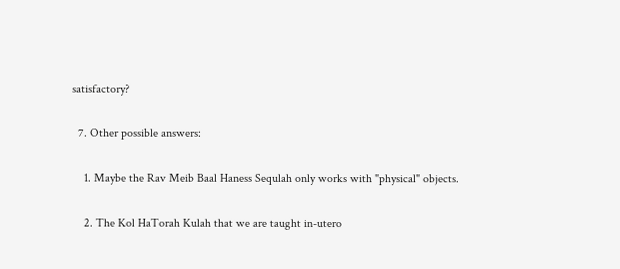satisfactory?

  7. Other possible answers:

    1. Maybe the Rav Meib Baal Haness Sequlah only works with "physical" objects.

    2. The Kol HaTorah Kulah that we are taught in-utero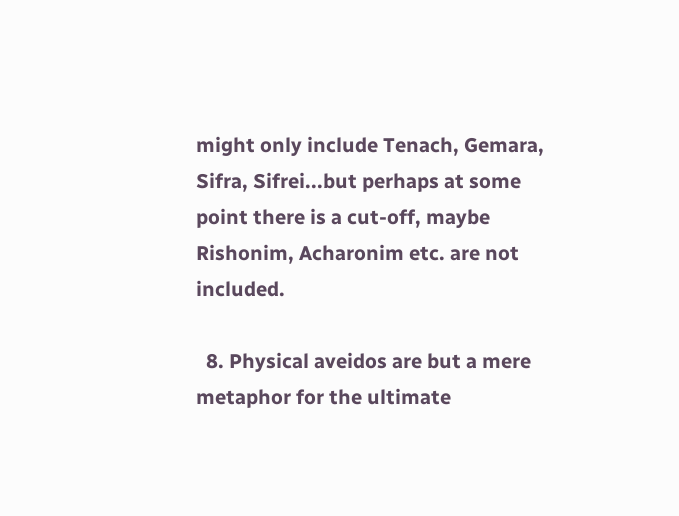might only include Tenach, Gemara, Sifra, Sifrei...but perhaps at some point there is a cut-off, maybe Rishonim, Acharonim etc. are not included.

  8. Physical aveidos are but a mere metaphor for the ultimate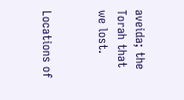aveida; the Torah that we lost.


Locations of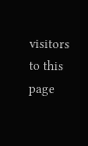visitors to this page